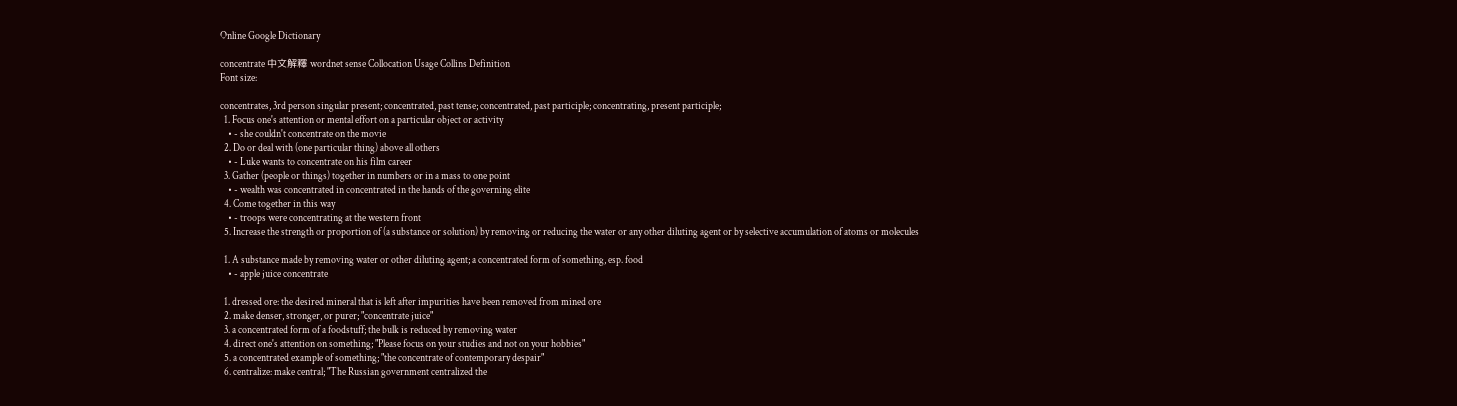Online Google Dictionary

concentrate 中文解釋 wordnet sense Collocation Usage Collins Definition
Font size:

concentrates, 3rd person singular present; concentrated, past tense; concentrated, past participle; concentrating, present participle;
  1. Focus one's attention or mental effort on a particular object or activity
    • - she couldn't concentrate on the movie
  2. Do or deal with (one particular thing) above all others
    • - Luke wants to concentrate on his film career
  3. Gather (people or things) together in numbers or in a mass to one point
    • - wealth was concentrated in concentrated in the hands of the governing elite
  4. Come together in this way
    • - troops were concentrating at the western front
  5. Increase the strength or proportion of (a substance or solution) by removing or reducing the water or any other diluting agent or by selective accumulation of atoms or molecules

  1. A substance made by removing water or other diluting agent; a concentrated form of something, esp. food
    • - apple juice concentrate

  1. dressed ore: the desired mineral that is left after impurities have been removed from mined ore
  2. make denser, stronger, or purer; "concentrate juice"
  3. a concentrated form of a foodstuff; the bulk is reduced by removing water
  4. direct one's attention on something; "Please focus on your studies and not on your hobbies"
  5. a concentrated example of something; "the concentrate of contemporary despair"
  6. centralize: make central; "The Russian government centralized the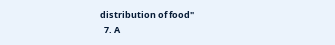distribution of food"
  7. A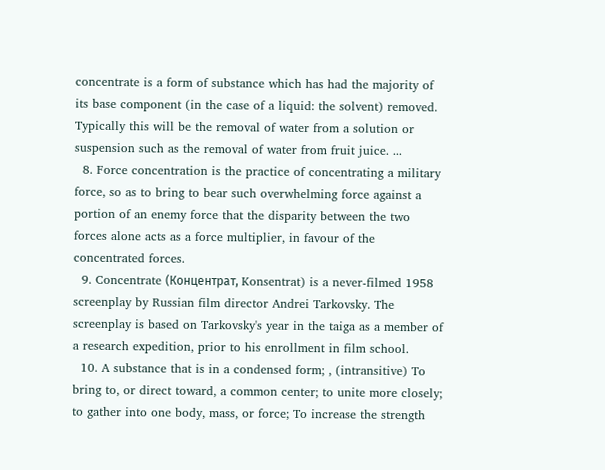concentrate is a form of substance which has had the majority of its base component (in the case of a liquid: the solvent) removed. Typically this will be the removal of water from a solution or suspension such as the removal of water from fruit juice. ...
  8. Force concentration is the practice of concentrating a military force, so as to bring to bear such overwhelming force against a portion of an enemy force that the disparity between the two forces alone acts as a force multiplier, in favour of the concentrated forces.
  9. Concentrate (Концентрат, Konsentrat) is a never-filmed 1958 screenplay by Russian film director Andrei Tarkovsky. The screenplay is based on Tarkovsky's year in the taiga as a member of a research expedition, prior to his enrollment in film school.
  10. A substance that is in a condensed form; , (intransitive) To bring to, or direct toward, a common center; to unite more closely; to gather into one body, mass, or force; To increase the strength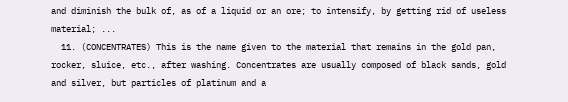and diminish the bulk of, as of a liquid or an ore; to intensify, by getting rid of useless material; ...
  11. (CONCENTRATES) This is the name given to the material that remains in the gold pan, rocker, sluice, etc., after washing. Concentrates are usually composed of black sands, gold and silver, but particles of platinum and a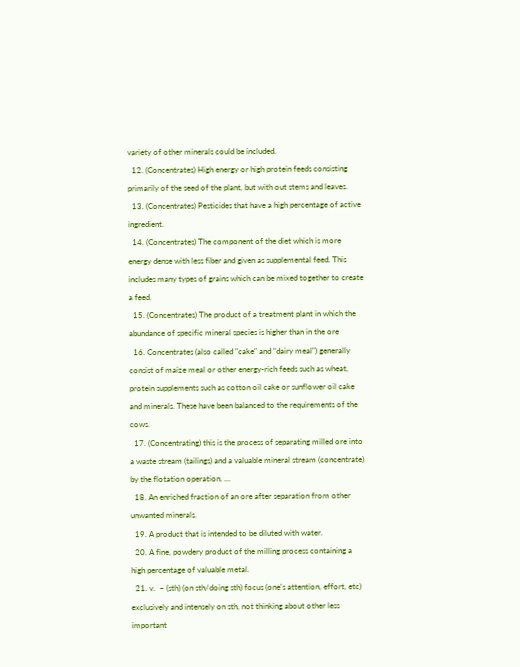variety of other minerals could be included.
  12. (Concentrates) High energy or high protein feeds consisting primarily of the seed of the plant, but with out stems and leaves.
  13. (Concentrates) Pesticides that have a high percentage of active ingredient.
  14. (Concentrates) The component of the diet which is more energy dense with less fiber and given as supplemental feed. This includes many types of grains which can be mixed together to create a feed.
  15. (Concentrates) The product of a treatment plant in which the abundance of specific mineral species is higher than in the ore
  16. Concentrates (also called "cake" and "dairy meal") generally consist of maize meal or other energy-rich feeds such as wheat, protein supplements such as cotton oil cake or sunflower oil cake and minerals. These have been balanced to the requirements of the cows.
  17. (Concentrating) this is the process of separating milled ore into a waste stream (tailings) and a valuable mineral stream (concentrate) by the flotation operation. ...
  18. An enriched fraction of an ore after separation from other unwanted minerals.
  19. A product that is intended to be diluted with water.
  20. A fine, powdery product of the milling process containing a high percentage of valuable metal.
  21. v.  ~ (sth) (on sth/doing sth) focus (one's attention, effort, etc) exclusively and intensely on sth, not thinking about other less important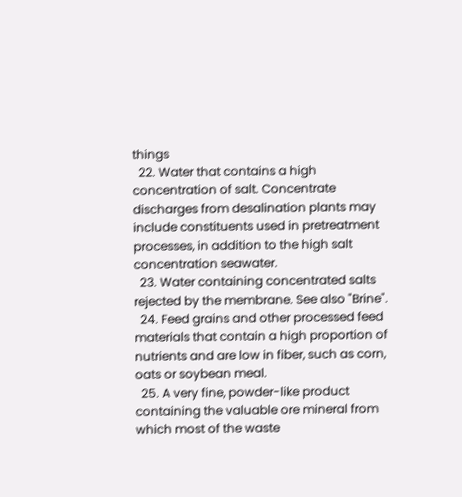things
  22. Water that contains a high concentration of salt. Concentrate discharges from desalination plants may include constituents used in pretreatment processes, in addition to the high salt concentration seawater.
  23. Water containing concentrated salts rejected by the membrane. See also "Brine".
  24. Feed grains and other processed feed materials that contain a high proportion of nutrients and are low in fiber, such as corn, oats or soybean meal.
  25. A very fine, powder-like product containing the valuable ore mineral from which most of the waste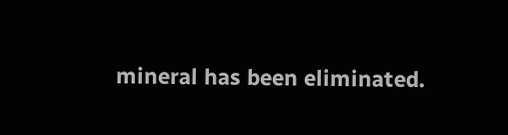mineral has been eliminated.